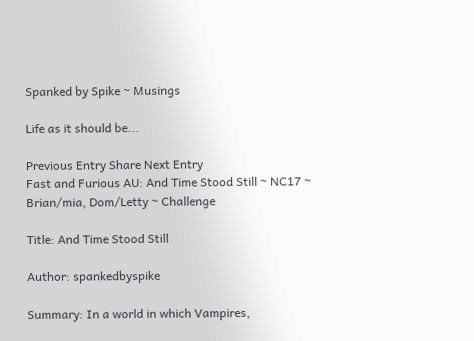Spanked by Spike ~ Musings

Life as it should be...

Previous Entry Share Next Entry
Fast and Furious AU: And Time Stood Still ~ NC17 ~ Brian/mia, Dom/Letty ~ Challenge

Title: And Time Stood Still

Author: spankedbyspike

Summary: In a world in which Vampires,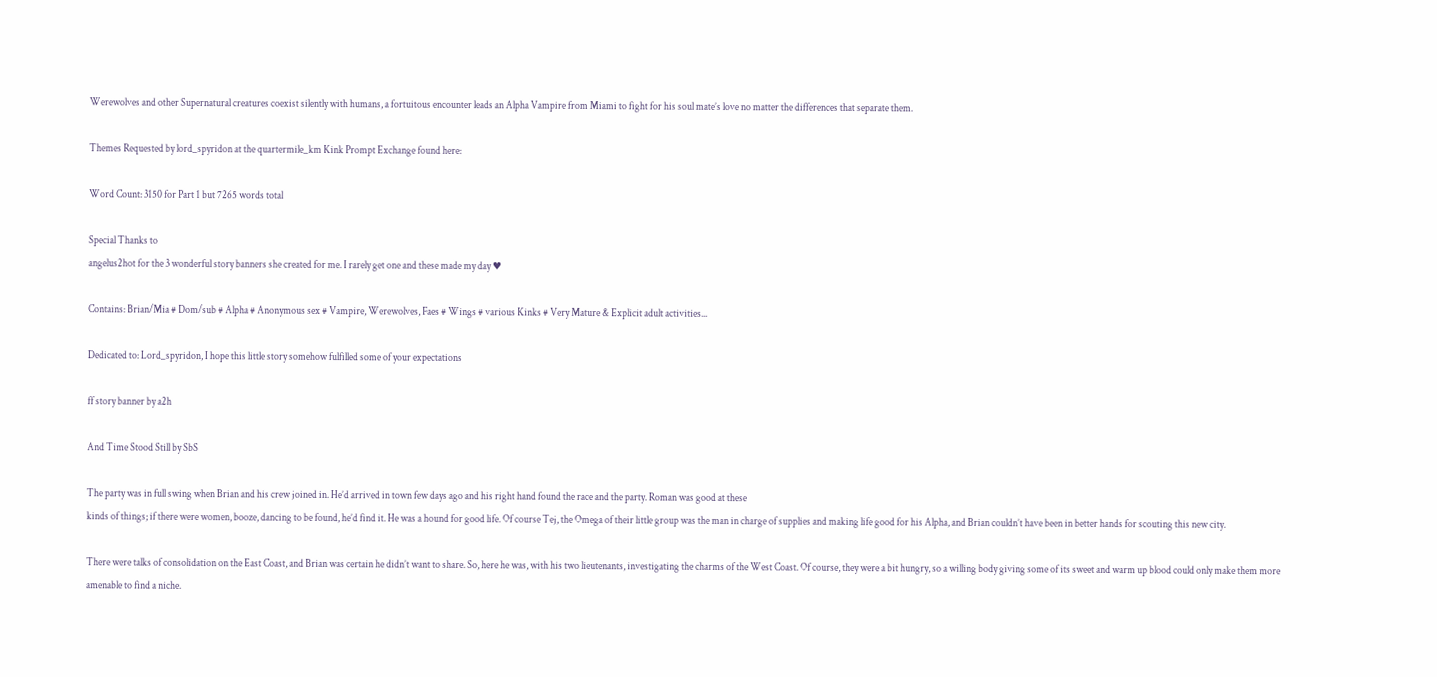Werewolves and other Supernatural creatures coexist silently with humans, a fortuitous encounter leads an Alpha Vampire from Miami to fight for his soul mate’s love no matter the differences that separate them.

Themes Requested by lord_spyridon at the quartermile_km Kink Prompt Exchange found here:

Word Count: 3150 for Part 1 but 7265 words total

Special Thanks to
angelus2hot for the 3 wonderful story banners she created for me. I rarely get one and these made my day ♥

Contains: Brian/Mia # Dom/sub # Alpha # Anonymous sex # Vampire, Werewolves, Faes # Wings # various Kinks # Very Mature & Explicit adult activities...

Dedicated to: Lord_spyridon, I hope this little story somehow fulfilled some of your expectations

ff story banner by a2h

And Time Stood Still by SbS

The party was in full swing when Brian and his crew joined in. He’d arrived in town few days ago and his right hand found the race and the party. Roman was good at these
kinds of things; if there were women, booze, dancing to be found, he’d find it. He was a hound for good life. Of course Tej, the Omega of their little group was the man in charge of supplies and making life good for his Alpha, and Brian couldn’t have been in better hands for scouting this new city.

There were talks of consolidation on the East Coast, and Brian was certain he didn’t want to share. So, here he was, with his two lieutenants, investigating the charms of the West Coast. Of course, they were a bit hungry, so a willing body giving some of its sweet and warm up blood could only make them more amenable to find a niche.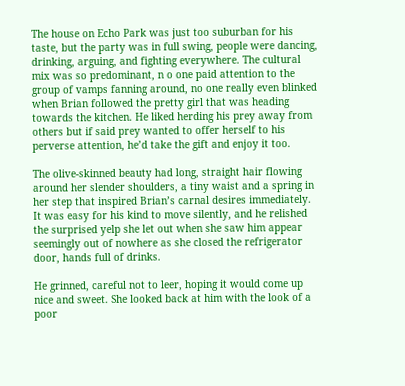The house on Echo Park was just too suburban for his taste, but the party was in full swing, people were dancing, drinking, arguing, and fighting everywhere. The cultural mix was so predominant, n o one paid attention to the group of vamps fanning around, no one really even blinked when Brian followed the pretty girl that was heading towards the kitchen. He liked herding his prey away from others but if said prey wanted to offer herself to his perverse attention, he’d take the gift and enjoy it too.

The olive-skinned beauty had long, straight hair flowing around her slender shoulders, a tiny waist and a spring in her step that inspired Brian’s carnal desires immediately. It was easy for his kind to move silently, and he relished the surprised yelp she let out when she saw him appear seemingly out of nowhere as she closed the refrigerator door, hands full of drinks.

He grinned, careful not to leer, hoping it would come up nice and sweet. She looked back at him with the look of a poor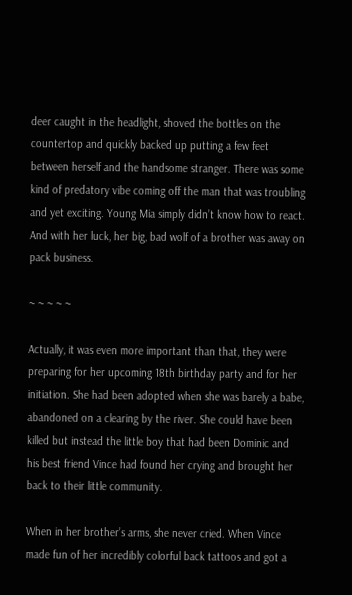deer caught in the headlight, shoved the bottles on the countertop and quickly backed up putting a few feet between herself and the handsome stranger. There was some kind of predatory vibe coming off the man that was troubling and yet exciting. Young Mia simply didn’t know how to react. And with her luck, her big, bad wolf of a brother was away on pack business.

~ ~ ~ ~ ~

Actually, it was even more important than that, they were preparing for her upcoming 18th birthday party and for her initiation. She had been adopted when she was barely a babe, abandoned on a clearing by the river. She could have been killed but instead the little boy that had been Dominic and his best friend Vince had found her crying and brought her back to their little community.

When in her brother’s arms, she never cried. When Vince made fun of her incredibly colorful back tattoos and got a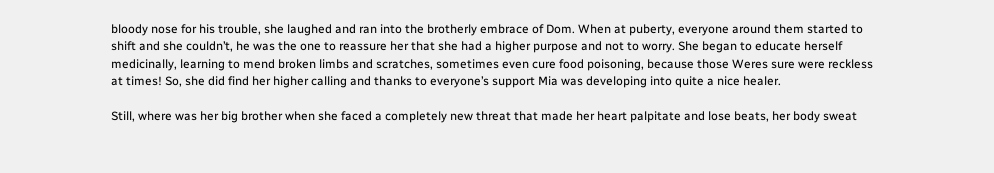bloody nose for his trouble, she laughed and ran into the brotherly embrace of Dom. When at puberty, everyone around them started to shift and she couldn’t, he was the one to reassure her that she had a higher purpose and not to worry. She began to educate herself medicinally, learning to mend broken limbs and scratches, sometimes even cure food poisoning, because those Weres sure were reckless at times! So, she did find her higher calling and thanks to everyone’s support Mia was developing into quite a nice healer.

Still, where was her big brother when she faced a completely new threat that made her heart palpitate and lose beats, her body sweat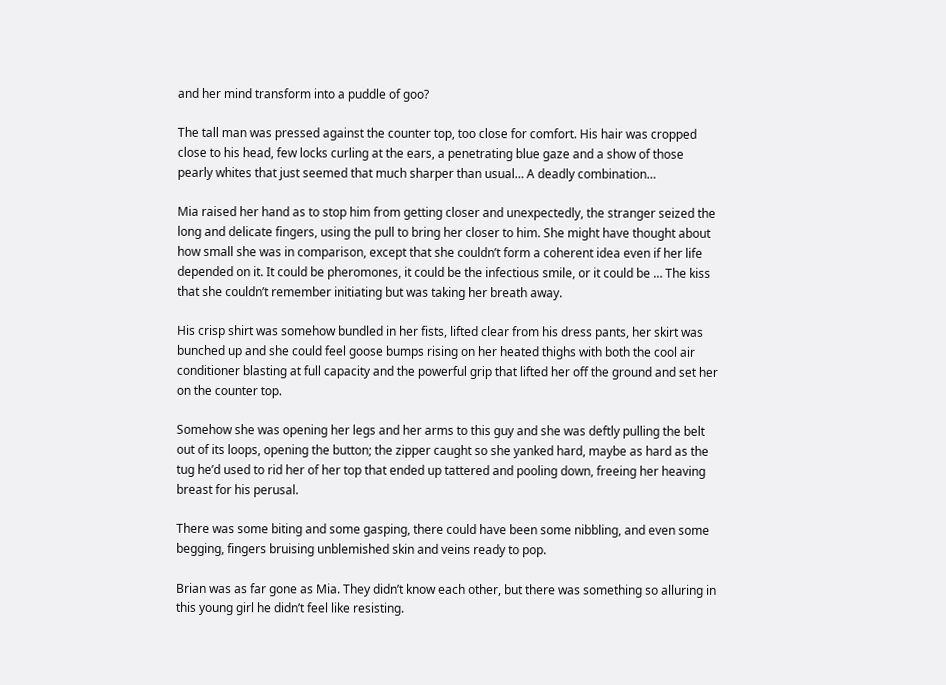and her mind transform into a puddle of goo?

The tall man was pressed against the counter top, too close for comfort. His hair was cropped close to his head, few locks curling at the ears, a penetrating blue gaze and a show of those pearly whites that just seemed that much sharper than usual… A deadly combination…

Mia raised her hand as to stop him from getting closer and unexpectedly, the stranger seized the long and delicate fingers, using the pull to bring her closer to him. She might have thought about how small she was in comparison, except that she couldn’t form a coherent idea even if her life depended on it. It could be pheromones, it could be the infectious smile, or it could be … The kiss that she couldn’t remember initiating but was taking her breath away.

His crisp shirt was somehow bundled in her fists, lifted clear from his dress pants, her skirt was bunched up and she could feel goose bumps rising on her heated thighs with both the cool air conditioner blasting at full capacity and the powerful grip that lifted her off the ground and set her on the counter top.

Somehow she was opening her legs and her arms to this guy and she was deftly pulling the belt out of its loops, opening the button; the zipper caught so she yanked hard, maybe as hard as the tug he’d used to rid her of her top that ended up tattered and pooling down, freeing her heaving breast for his perusal.

There was some biting and some gasping, there could have been some nibbling, and even some begging, fingers bruising unblemished skin and veins ready to pop.

Brian was as far gone as Mia. They didn’t know each other, but there was something so alluring in this young girl he didn’t feel like resisting.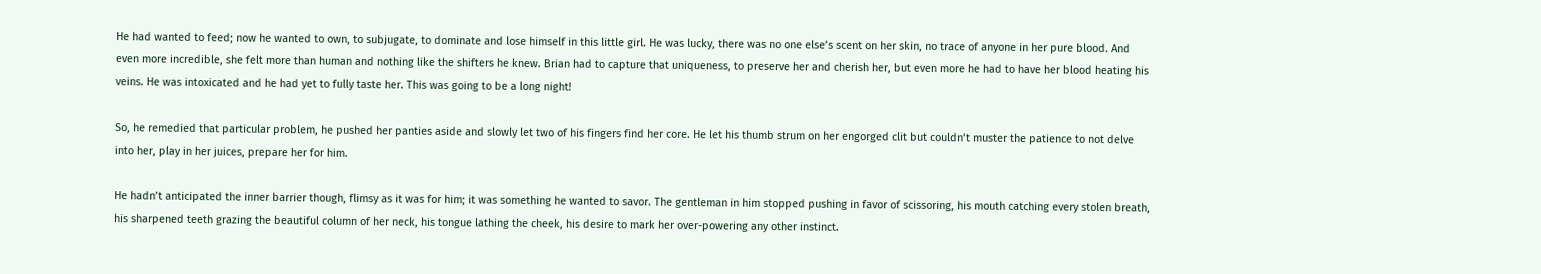He had wanted to feed; now he wanted to own, to subjugate, to dominate and lose himself in this little girl. He was lucky, there was no one else’s scent on her skin, no trace of anyone in her pure blood. And even more incredible, she felt more than human and nothing like the shifters he knew. Brian had to capture that uniqueness, to preserve her and cherish her, but even more he had to have her blood heating his veins. He was intoxicated and he had yet to fully taste her. This was going to be a long night!

So, he remedied that particular problem, he pushed her panties aside and slowly let two of his fingers find her core. He let his thumb strum on her engorged clit but couldn’t muster the patience to not delve into her, play in her juices, prepare her for him.

He hadn’t anticipated the inner barrier though, flimsy as it was for him; it was something he wanted to savor. The gentleman in him stopped pushing in favor of scissoring, his mouth catching every stolen breath, his sharpened teeth grazing the beautiful column of her neck, his tongue lathing the cheek, his desire to mark her over-powering any other instinct.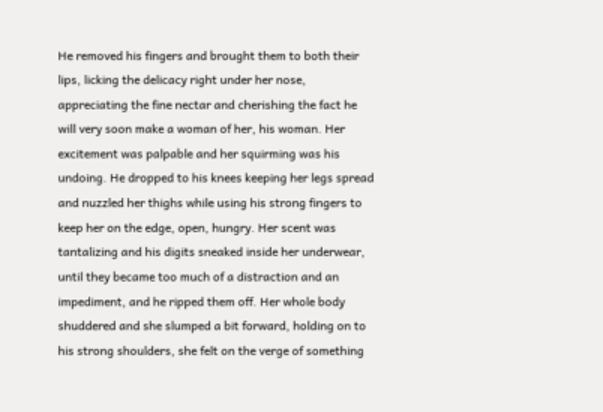He removed his fingers and brought them to both their lips, licking the delicacy right under her nose, appreciating the fine nectar and cherishing the fact he will very soon make a woman of her, his woman. Her excitement was palpable and her squirming was his undoing. He dropped to his knees keeping her legs spread and nuzzled her thighs while using his strong fingers to keep her on the edge, open, hungry. Her scent was tantalizing and his digits sneaked inside her underwear, until they became too much of a distraction and an impediment, and he ripped them off. Her whole body shuddered and she slumped a bit forward, holding on to his strong shoulders, she felt on the verge of something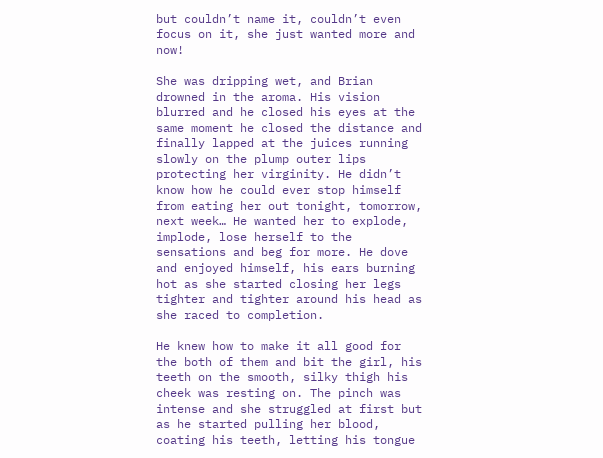but couldn’t name it, couldn’t even focus on it, she just wanted more and now!

She was dripping wet, and Brian drowned in the aroma. His vision blurred and he closed his eyes at the same moment he closed the distance and finally lapped at the juices running slowly on the plump outer lips protecting her virginity. He didn’t know how he could ever stop himself from eating her out tonight, tomorrow, next week… He wanted her to explode, implode, lose herself to the sensations and beg for more. He dove and enjoyed himself, his ears burning hot as she started closing her legs tighter and tighter around his head as she raced to completion.

He knew how to make it all good for the both of them and bit the girl, his teeth on the smooth, silky thigh his cheek was resting on. The pinch was intense and she struggled at first but as he started pulling her blood, coating his teeth, letting his tongue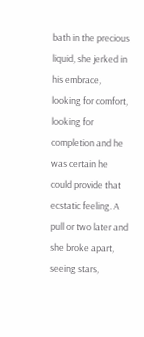bath in the precious liquid, she jerked in his embrace, looking for comfort, looking for completion and he was certain he could provide that ecstatic feeling. A pull or two later and she broke apart, seeing stars,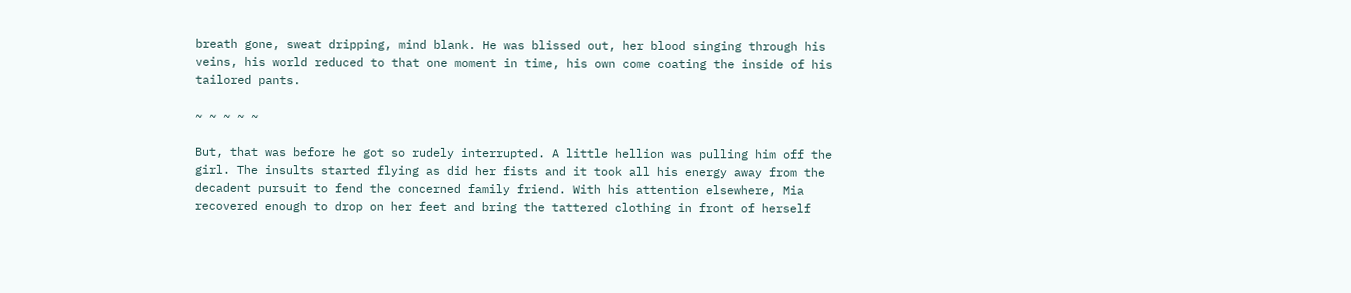breath gone, sweat dripping, mind blank. He was blissed out, her blood singing through his veins, his world reduced to that one moment in time, his own come coating the inside of his tailored pants.

~ ~ ~ ~ ~

But, that was before he got so rudely interrupted. A little hellion was pulling him off the girl. The insults started flying as did her fists and it took all his energy away from the decadent pursuit to fend the concerned family friend. With his attention elsewhere, Mia recovered enough to drop on her feet and bring the tattered clothing in front of herself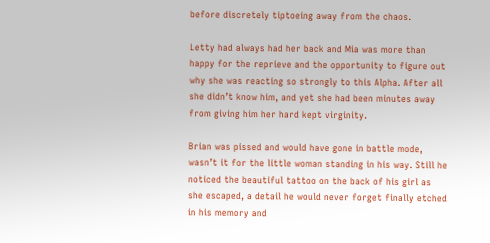before discretely tiptoeing away from the chaos.

Letty had always had her back and Mia was more than happy for the reprieve and the opportunity to figure out why she was reacting so strongly to this Alpha. After all she didn’t know him, and yet she had been minutes away from giving him her hard kept virginity.

Brian was pissed and would have gone in battle mode, wasn’t it for the little woman standing in his way. Still he noticed the beautiful tattoo on the back of his girl as she escaped, a detail he would never forget finally etched in his memory and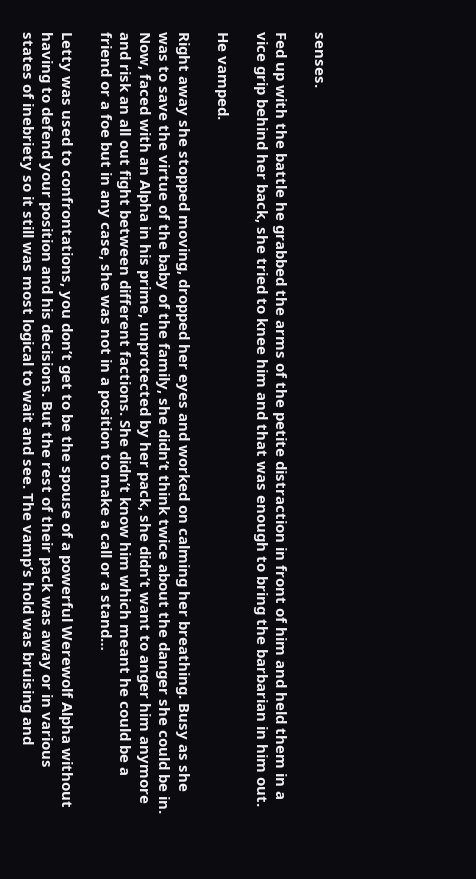senses.

Fed up with the battle he grabbed the arms of the petite distraction in front of him and held them in a vice grip behind her back, she tried to knee him and that was enough to bring the barbarian in him out.

He vamped.

Right away she stopped moving, dropped her eyes and worked on calming her breathing. Busy as she was to save the virtue of the baby of the family, she didn’t think twice about the danger she could be in. Now, faced with an Alpha in his prime, unprotected by her pack, she didn’t want to anger him anymore and risk an all out fight between different factions. She didn’t know him which meant he could be a friend or a foe but in any case, she was not in a position to make a call or a stand…

Letty was used to confrontations, you don’t get to be the spouse of a powerful Werewolf Alpha without having to defend your position and his decisions. But the rest of their pack was away or in various states of inebriety so it still was most logical to wait and see. The vamp’s hold was bruising and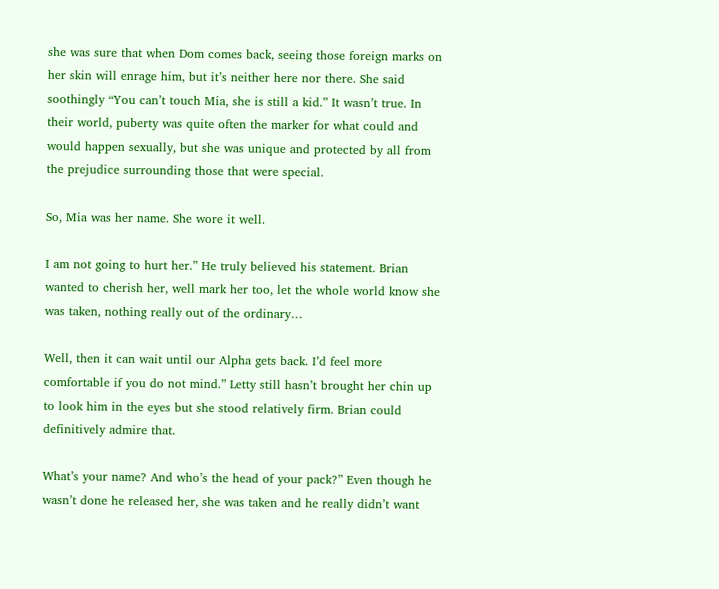she was sure that when Dom comes back, seeing those foreign marks on her skin will enrage him, but it’s neither here nor there. She said soothingly “You can’t touch Mia, she is still a kid.” It wasn’t true. In their world, puberty was quite often the marker for what could and would happen sexually, but she was unique and protected by all from the prejudice surrounding those that were special.

So, Mia was her name. She wore it well.

I am not going to hurt her.” He truly believed his statement. Brian wanted to cherish her, well mark her too, let the whole world know she was taken, nothing really out of the ordinary…

Well, then it can wait until our Alpha gets back. I’d feel more comfortable if you do not mind.” Letty still hasn’t brought her chin up to look him in the eyes but she stood relatively firm. Brian could definitively admire that.

What’s your name? And who’s the head of your pack?” Even though he wasn’t done he released her, she was taken and he really didn’t want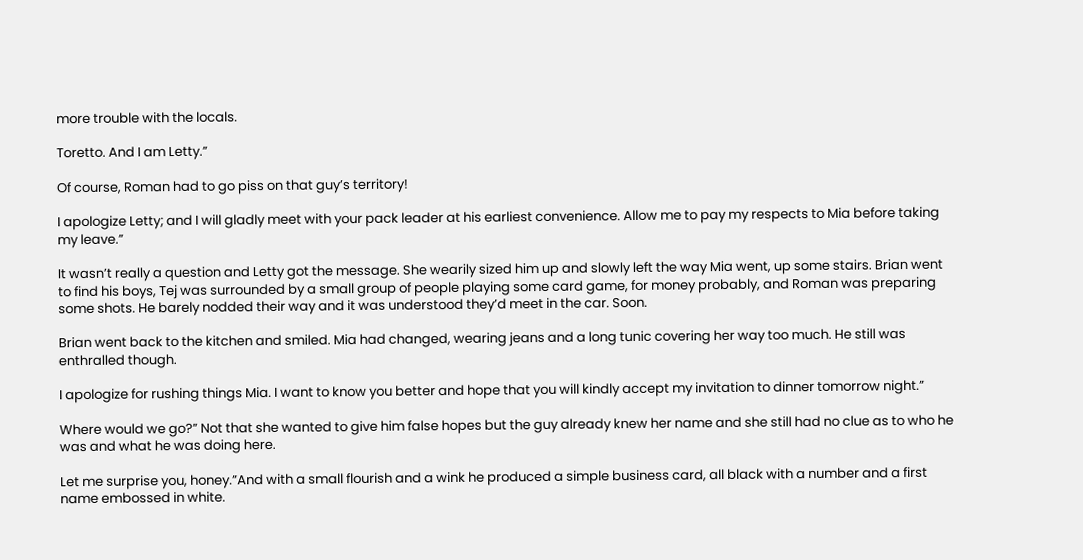more trouble with the locals.

Toretto. And I am Letty.”

Of course, Roman had to go piss on that guy’s territory!

I apologize Letty; and I will gladly meet with your pack leader at his earliest convenience. Allow me to pay my respects to Mia before taking my leave.”

It wasn’t really a question and Letty got the message. She wearily sized him up and slowly left the way Mia went, up some stairs. Brian went to find his boys, Tej was surrounded by a small group of people playing some card game, for money probably, and Roman was preparing some shots. He barely nodded their way and it was understood they’d meet in the car. Soon.

Brian went back to the kitchen and smiled. Mia had changed, wearing jeans and a long tunic covering her way too much. He still was enthralled though.

I apologize for rushing things Mia. I want to know you better and hope that you will kindly accept my invitation to dinner tomorrow night.”

Where would we go?” Not that she wanted to give him false hopes but the guy already knew her name and she still had no clue as to who he was and what he was doing here.

Let me surprise you, honey.”And with a small flourish and a wink he produced a simple business card, all black with a number and a first name embossed in white.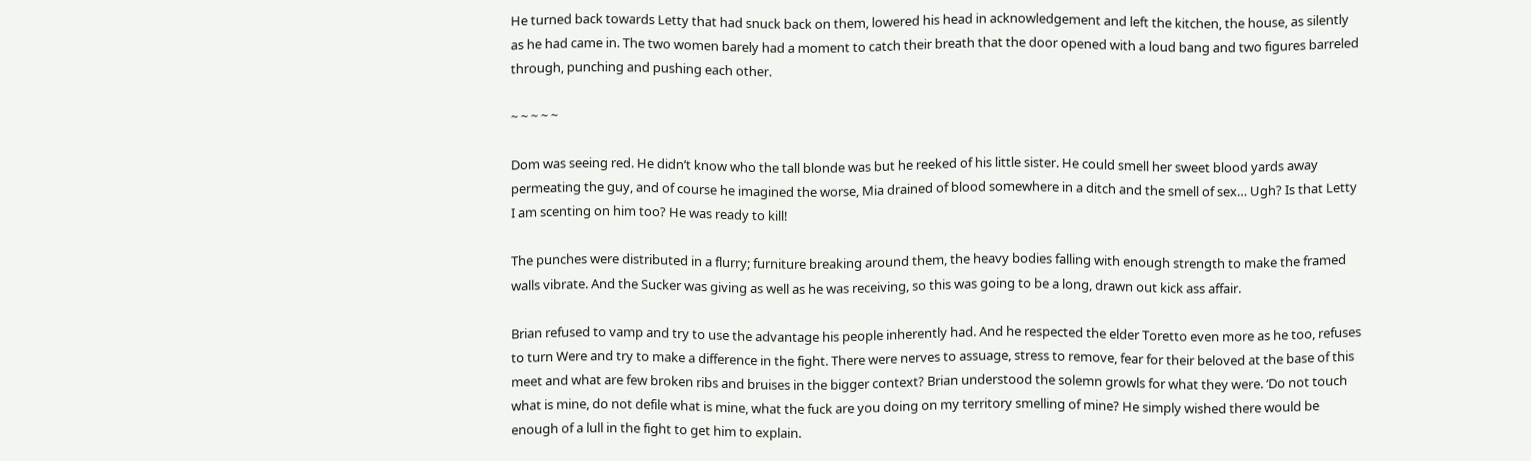He turned back towards Letty that had snuck back on them, lowered his head in acknowledgement and left the kitchen, the house, as silently as he had came in. The two women barely had a moment to catch their breath that the door opened with a loud bang and two figures barreled through, punching and pushing each other.

~ ~ ~ ~ ~

Dom was seeing red. He didn’t know who the tall blonde was but he reeked of his little sister. He could smell her sweet blood yards away permeating the guy, and of course he imagined the worse, Mia drained of blood somewhere in a ditch and the smell of sex… Ugh? Is that Letty I am scenting on him too? He was ready to kill!

The punches were distributed in a flurry; furniture breaking around them, the heavy bodies falling with enough strength to make the framed walls vibrate. And the Sucker was giving as well as he was receiving, so this was going to be a long, drawn out kick ass affair.

Brian refused to vamp and try to use the advantage his people inherently had. And he respected the elder Toretto even more as he too, refuses to turn Were and try to make a difference in the fight. There were nerves to assuage, stress to remove, fear for their beloved at the base of this meet and what are few broken ribs and bruises in the bigger context? Brian understood the solemn growls for what they were. ‘Do not touch what is mine, do not defile what is mine, what the fuck are you doing on my territory smelling of mine? He simply wished there would be enough of a lull in the fight to get him to explain.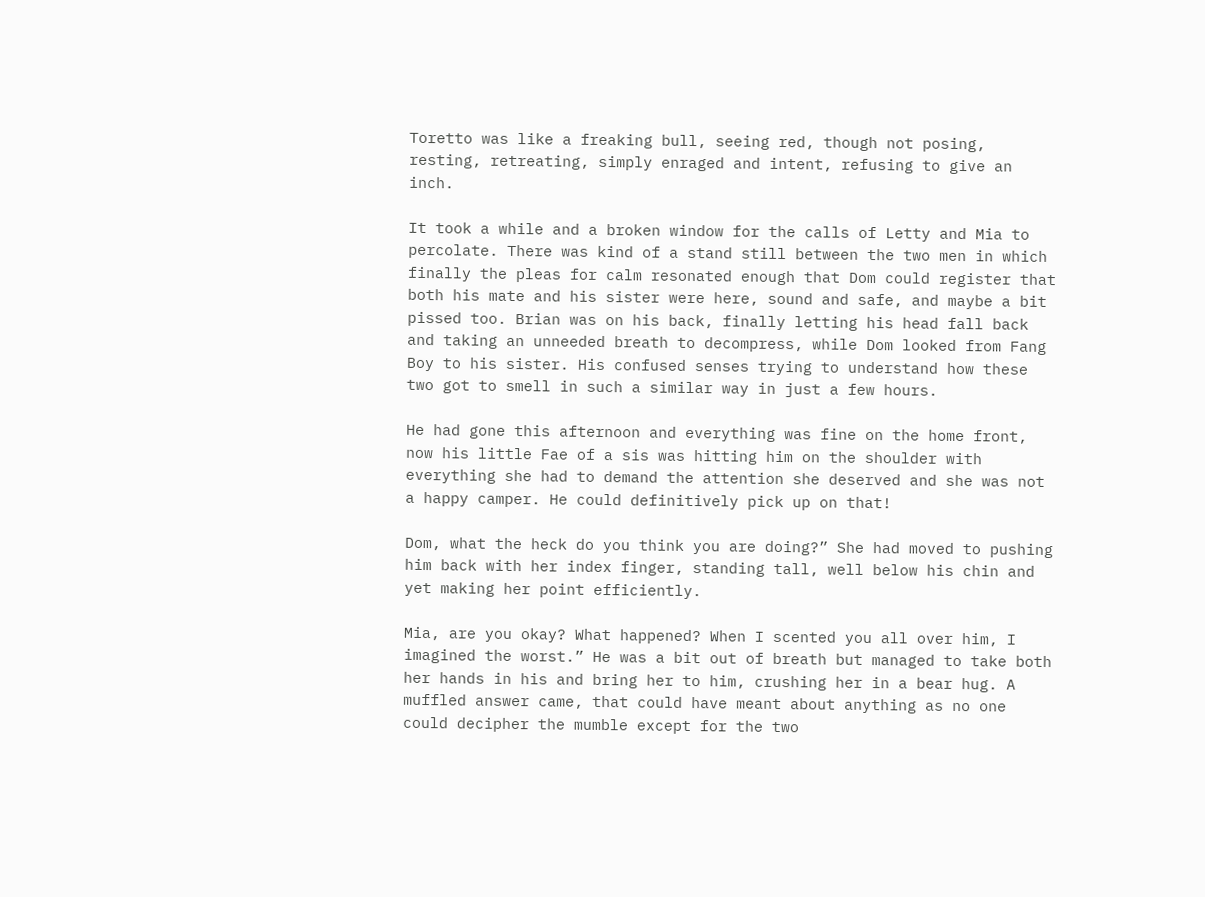Toretto was like a freaking bull, seeing red, though not posing, resting, retreating, simply enraged and intent, refusing to give an inch.

It took a while and a broken window for the calls of Letty and Mia to percolate. There was kind of a stand still between the two men in which finally the pleas for calm resonated enough that Dom could register that both his mate and his sister were here, sound and safe, and maybe a bit pissed too. Brian was on his back, finally letting his head fall back and taking an unneeded breath to decompress, while Dom looked from Fang Boy to his sister. His confused senses trying to understand how these two got to smell in such a similar way in just a few hours.

He had gone this afternoon and everything was fine on the home front, now his little Fae of a sis was hitting him on the shoulder with everything she had to demand the attention she deserved and she was not a happy camper. He could definitively pick up on that!

Dom, what the heck do you think you are doing?” She had moved to pushing him back with her index finger, standing tall, well below his chin and yet making her point efficiently.

Mia, are you okay? What happened? When I scented you all over him, I imagined the worst.” He was a bit out of breath but managed to take both her hands in his and bring her to him, crushing her in a bear hug. A muffled answer came, that could have meant about anything as no one could decipher the mumble except for the two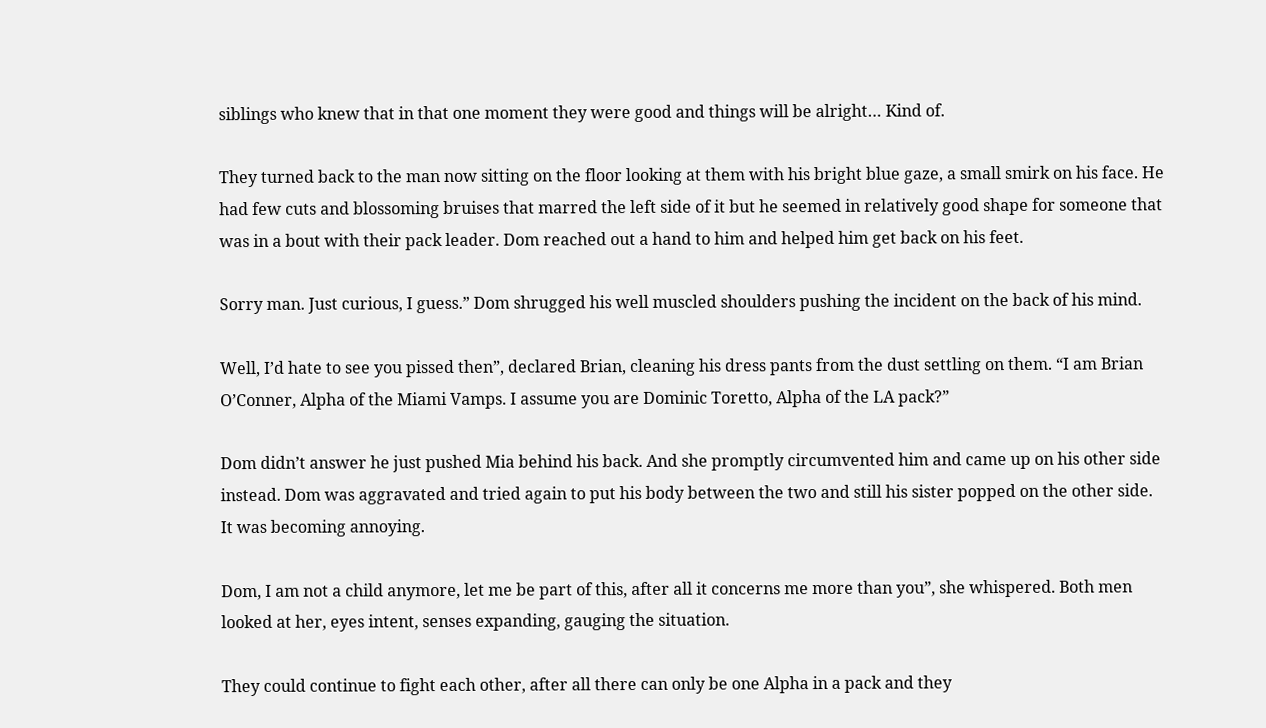siblings who knew that in that one moment they were good and things will be alright… Kind of.

They turned back to the man now sitting on the floor looking at them with his bright blue gaze, a small smirk on his face. He had few cuts and blossoming bruises that marred the left side of it but he seemed in relatively good shape for someone that was in a bout with their pack leader. Dom reached out a hand to him and helped him get back on his feet.

Sorry man. Just curious, I guess.” Dom shrugged his well muscled shoulders pushing the incident on the back of his mind.

Well, I’d hate to see you pissed then”, declared Brian, cleaning his dress pants from the dust settling on them. “I am Brian O’Conner, Alpha of the Miami Vamps. I assume you are Dominic Toretto, Alpha of the LA pack?”

Dom didn’t answer he just pushed Mia behind his back. And she promptly circumvented him and came up on his other side instead. Dom was aggravated and tried again to put his body between the two and still his sister popped on the other side. It was becoming annoying.

Dom, I am not a child anymore, let me be part of this, after all it concerns me more than you”, she whispered. Both men looked at her, eyes intent, senses expanding, gauging the situation.

They could continue to fight each other, after all there can only be one Alpha in a pack and they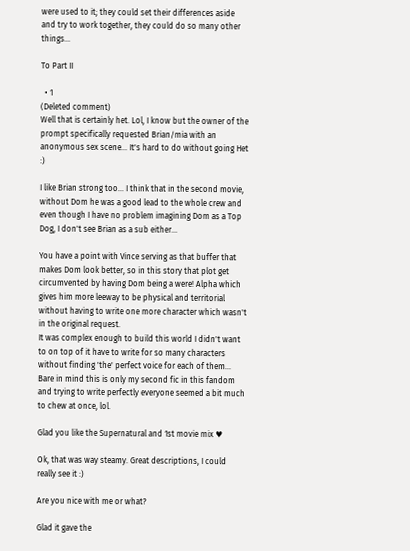were used to it; they could set their differences aside and try to work together, they could do so many other things…

To Part II

  • 1
(Deleted comment)
Well that is certainly het. Lol, I know but the owner of the prompt specifically requested Brian/mia with an anonymous sex scene... It's hard to do without going Het :)

I like Brian strong too... I think that in the second movie, without Dom he was a good lead to the whole crew and even though I have no problem imagining Dom as a Top Dog, I don't see Brian as a sub either...

You have a point with Vince serving as that buffer that makes Dom look better, so in this story that plot get circumvented by having Dom being a were! Alpha which gives him more leeway to be physical and territorial without having to write one more character which wasn't in the original request.
It was complex enough to build this world I didn't want to on top of it have to write for so many characters without finding 'the' perfect voice for each of them... Bare in mind this is only my second fic in this fandom and trying to write perfectly everyone seemed a bit much to chew at once, lol.

Glad you like the Supernatural and 1st movie mix ♥

Ok, that was way steamy. Great descriptions, I could really see it :)

Are you nice with me or what?

Glad it gave the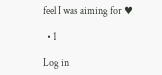feel I was aiming for ♥

  • 1

Log in